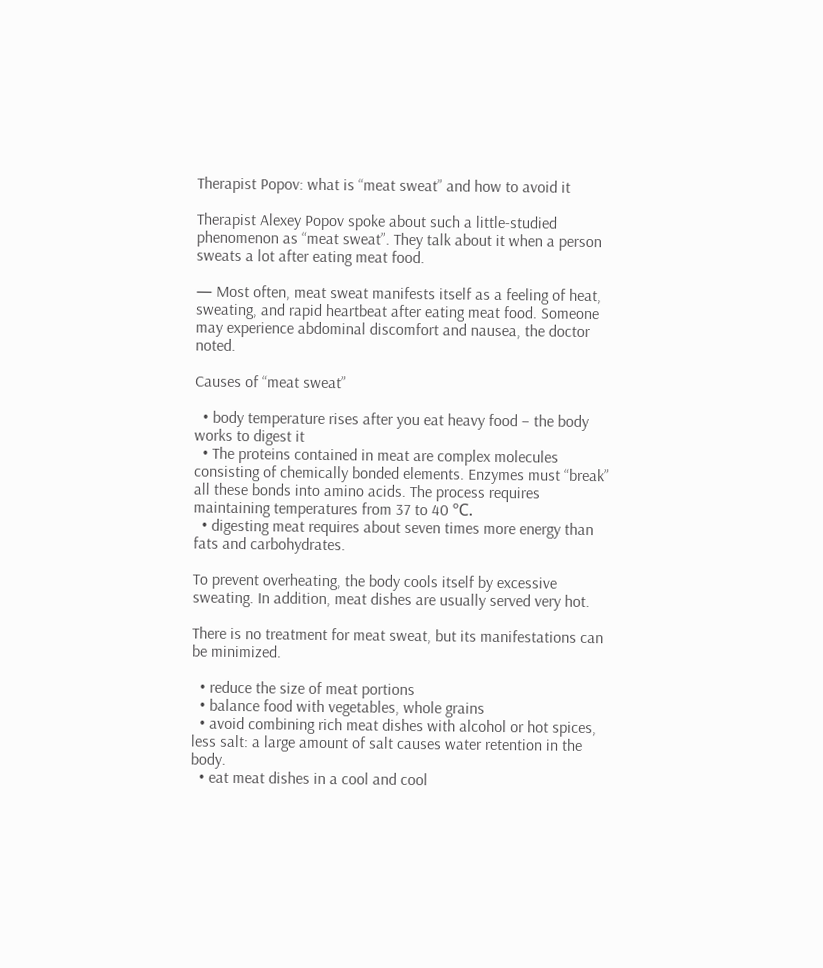Therapist Popov: what is “meat sweat” and how to avoid it

Therapist Alexey Popov spoke about such a little-studied phenomenon as “meat sweat”. They talk about it when a person sweats a lot after eating meat food.

— Most often, meat sweat manifests itself as a feeling of heat, sweating, and rapid heartbeat after eating meat food. Someone may experience abdominal discomfort and nausea, the doctor noted.

Causes of “meat sweat”

  • body temperature rises after you eat heavy food – the body works to digest it
  • The proteins contained in meat are complex molecules consisting of chemically bonded elements. Enzymes must “break” all these bonds into amino acids. The process requires maintaining temperatures from 37 to 40 ºС.
  • digesting meat requires about seven times more energy than fats and carbohydrates.

To prevent overheating, the body cools itself by excessive sweating. In addition, meat dishes are usually served very hot.

There is no treatment for meat sweat, but its manifestations can be minimized.

  • reduce the size of meat portions
  • balance food with vegetables, whole grains
  • avoid combining rich meat dishes with alcohol or hot spices, less salt: a large amount of salt causes water retention in the body.
  • eat meat dishes in a cool and cool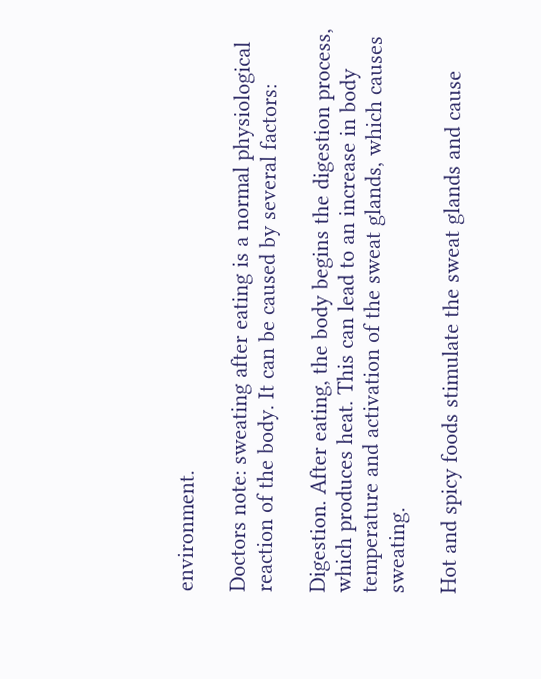environment.

Doctors note: sweating after eating is a normal physiological reaction of the body. It can be caused by several factors:

Digestion. After eating, the body begins the digestion process, which produces heat. This can lead to an increase in body temperature and activation of the sweat glands, which causes sweating.

Hot and spicy foods stimulate the sweat glands and cause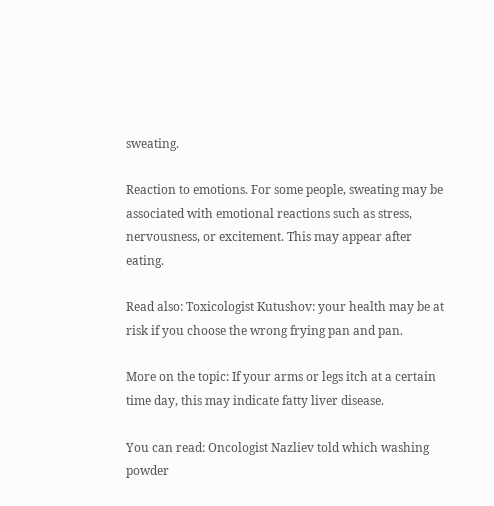sweating.

Reaction to emotions. For some people, sweating may be associated with emotional reactions such as stress, nervousness, or excitement. This may appear after eating.

Read also: Toxicologist Kutushov: your health may be at risk if you choose the wrong frying pan and pan.

More on the topic: If your arms or legs itch at a certain time day, this may indicate fatty liver disease.

You can read: Oncologist Nazliev told which washing powder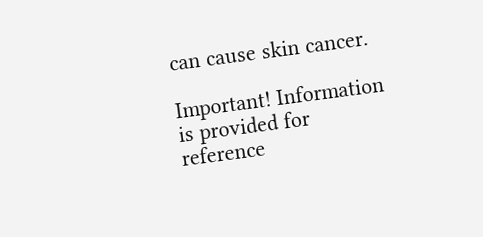can cause skin cancer.

Important! Information is provided for reference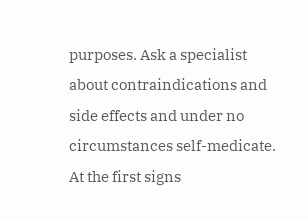purposes. Ask a specialist about contraindications and side effects and under no circumstances self-medicate. At the first signs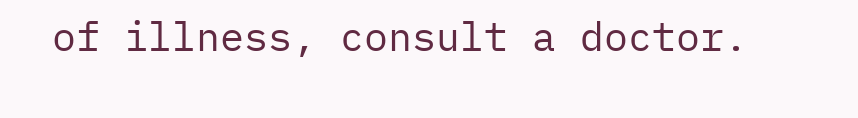of illness, consult a doctor.